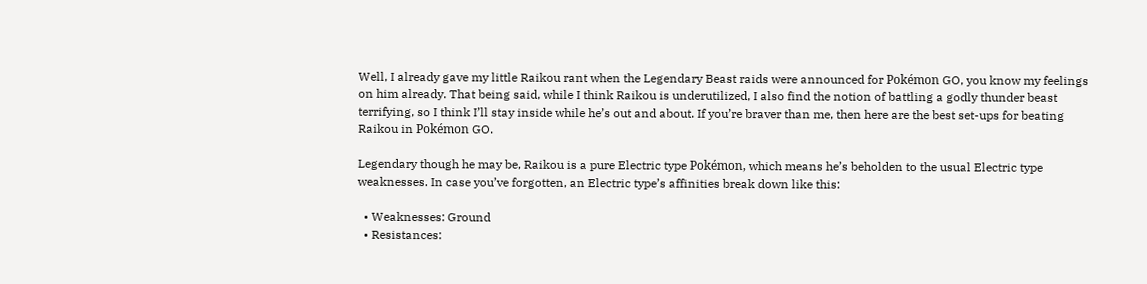Well, I already gave my little Raikou rant when the Legendary Beast raids were announced for Pokémon GO, you know my feelings on him already. That being said, while I think Raikou is underutilized, I also find the notion of battling a godly thunder beast terrifying, so I think I’ll stay inside while he’s out and about. If you’re braver than me, then here are the best set-ups for beating Raikou in Pokémon GO.

Legendary though he may be, Raikou is a pure Electric type Pokémon, which means he’s beholden to the usual Electric type weaknesses. In case you’ve forgotten, an Electric type’s affinities break down like this:

  • Weaknesses: Ground
  • Resistances: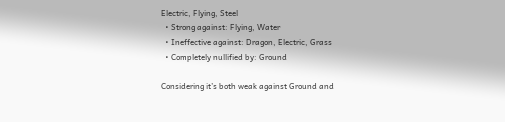Electric, Flying, Steel
  • Strong against: Flying, Water
  • Ineffective against: Dragon, Electric, Grass
  • Completely nullified by: Ground

Considering it’s both weak against Ground and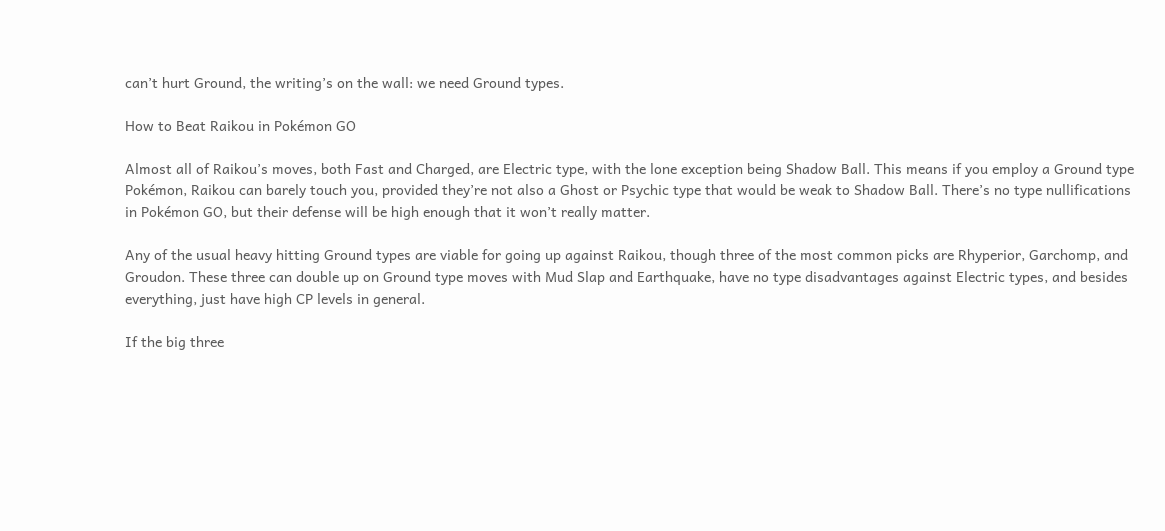can’t hurt Ground, the writing’s on the wall: we need Ground types.

How to Beat Raikou in Pokémon GO

Almost all of Raikou’s moves, both Fast and Charged, are Electric type, with the lone exception being Shadow Ball. This means if you employ a Ground type Pokémon, Raikou can barely touch you, provided they’re not also a Ghost or Psychic type that would be weak to Shadow Ball. There’s no type nullifications in Pokémon GO, but their defense will be high enough that it won’t really matter.

Any of the usual heavy hitting Ground types are viable for going up against Raikou, though three of the most common picks are Rhyperior, Garchomp, and Groudon. These three can double up on Ground type moves with Mud Slap and Earthquake, have no type disadvantages against Electric types, and besides everything, just have high CP levels in general.

If the big three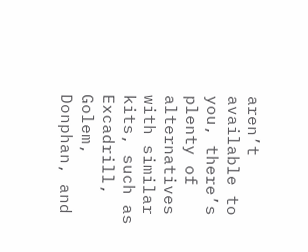aren’t available to you, there’s plenty of alternatives with similar kits, such as Excadrill, Golem, Donphan, and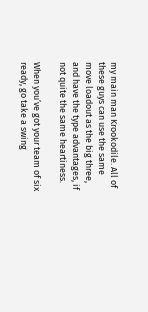my main man Krookodile. All of these guys can use the same move loadout as the big three, and have the type advantages, if not quite the same heartiness.

When you’ve got your team of six ready, go take a swing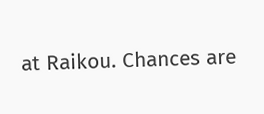at Raikou. Chances are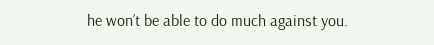he won’t be able to do much against you.